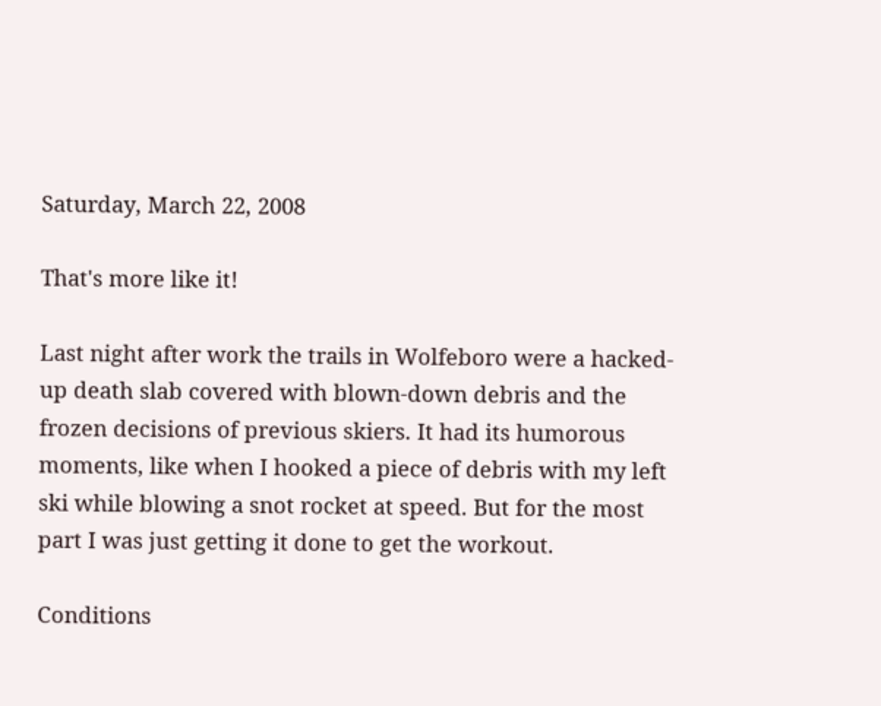Saturday, March 22, 2008

That's more like it!

Last night after work the trails in Wolfeboro were a hacked-up death slab covered with blown-down debris and the frozen decisions of previous skiers. It had its humorous moments, like when I hooked a piece of debris with my left ski while blowing a snot rocket at speed. But for the most part I was just getting it done to get the workout.

Conditions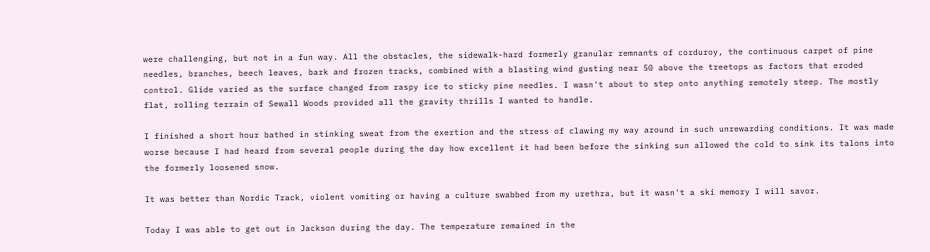were challenging, but not in a fun way. All the obstacles, the sidewalk-hard formerly granular remnants of corduroy, the continuous carpet of pine needles, branches, beech leaves, bark and frozen tracks, combined with a blasting wind gusting near 50 above the treetops as factors that eroded control. Glide varied as the surface changed from raspy ice to sticky pine needles. I wasn't about to step onto anything remotely steep. The mostly flat, rolling terrain of Sewall Woods provided all the gravity thrills I wanted to handle.

I finished a short hour bathed in stinking sweat from the exertion and the stress of clawing my way around in such unrewarding conditions. It was made worse because I had heard from several people during the day how excellent it had been before the sinking sun allowed the cold to sink its talons into the formerly loosened snow.

It was better than Nordic Track, violent vomiting or having a culture swabbed from my urethra, but it wasn't a ski memory I will savor.

Today I was able to get out in Jackson during the day. The temperature remained in the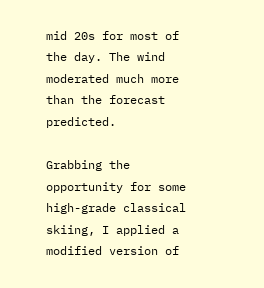mid 20s for most of the day. The wind moderated much more than the forecast predicted.

Grabbing the opportunity for some high-grade classical skiing, I applied a modified version of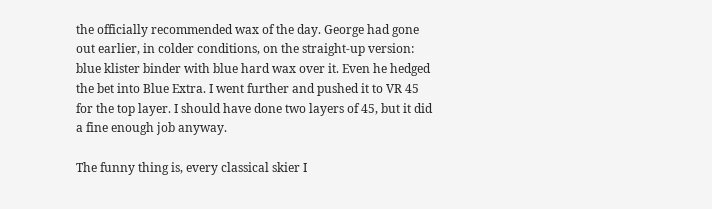the officially recommended wax of the day. George had gone out earlier, in colder conditions, on the straight-up version: blue klister binder with blue hard wax over it. Even he hedged the bet into Blue Extra. I went further and pushed it to VR 45 for the top layer. I should have done two layers of 45, but it did a fine enough job anyway.

The funny thing is, every classical skier I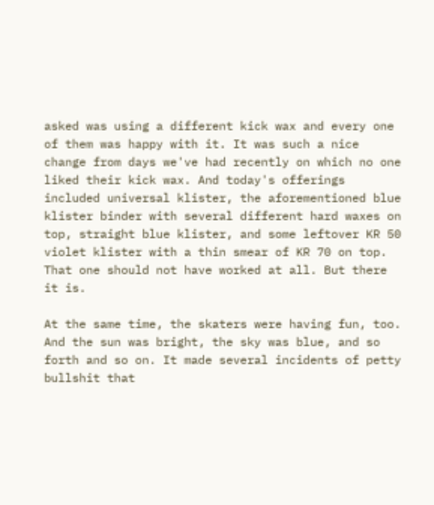asked was using a different kick wax and every one of them was happy with it. It was such a nice change from days we've had recently on which no one liked their kick wax. And today's offerings included universal klister, the aforementioned blue klister binder with several different hard waxes on top, straight blue klister, and some leftover KR 50 violet klister with a thin smear of KR 70 on top. That one should not have worked at all. But there it is.

At the same time, the skaters were having fun, too. And the sun was bright, the sky was blue, and so forth and so on. It made several incidents of petty bullshit that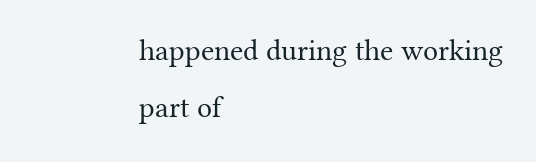happened during the working part of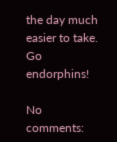the day much easier to take. Go endorphins!

No comments: